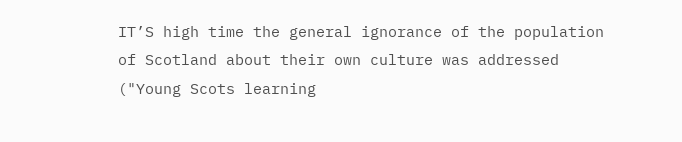IT’S high time the general ignorance of the population of Scotland about their own culture was addressed ("Young Scots learning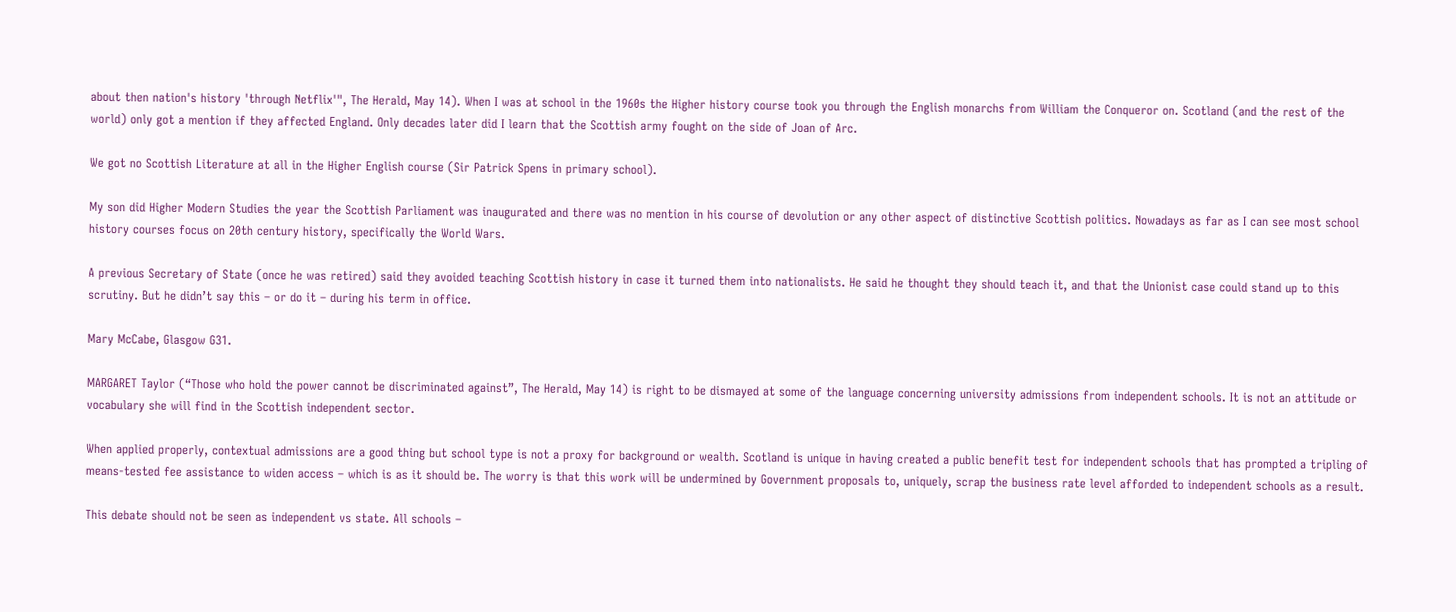about then nation's history 'through Netflix'", The Herald, May 14). When I was at school in the 1960s the Higher history course took you through the English monarchs from William the Conqueror on. Scotland (and the rest of the world) only got a mention if they affected England. Only decades later did I learn that the Scottish army fought on the side of Joan of Arc.

We got no Scottish Literature at all in the Higher English course (Sir Patrick Spens in primary school).

My son did Higher Modern Studies the year the Scottish Parliament was inaugurated and there was no mention in his course of devolution or any other aspect of distinctive Scottish politics. Nowadays as far as I can see most school history courses focus on 20th century history, specifically the World Wars.

A previous Secretary of State (once he was retired) said they avoided teaching Scottish history in case it turned them into nationalists. He said he thought they should teach it, and that the Unionist case could stand up to this scrutiny. But he didn’t say this – or do it – during his term in office.

Mary McCabe, Glasgow G31.

MARGARET Taylor (“Those who hold the power cannot be discriminated against”, The Herald, May 14) is right to be dismayed at some of the language concerning university admissions from independent schools. It is not an attitude or vocabulary she will find in the Scottish independent sector.

When applied properly, contextual admissions are a good thing but school type is not a proxy for background or wealth. Scotland is unique in having created a public benefit test for independent schools that has prompted a tripling of means-tested fee assistance to widen access – which is as it should be. The worry is that this work will be undermined by Government proposals to, uniquely, scrap the business rate level afforded to independent schools as a result.

This debate should not be seen as independent vs state. All schools –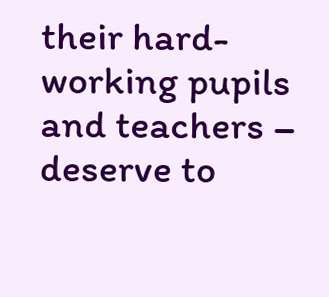their hard-working pupils and teachers – deserve to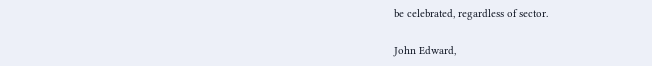be celebrated, regardless of sector.

John Edward,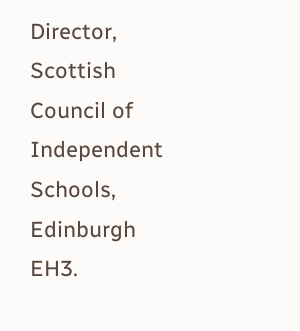Director, Scottish Council of Independent Schools, Edinburgh EH3.